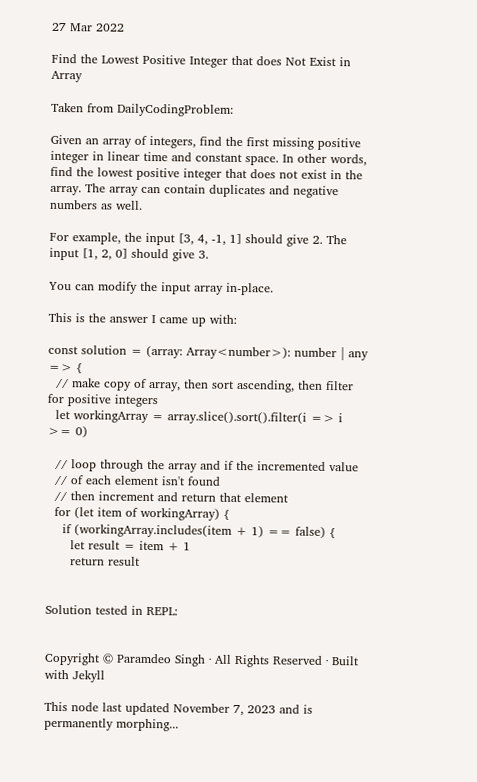27 Mar 2022

Find the Lowest Positive Integer that does Not Exist in Array

Taken from DailyCodingProblem:

Given an array of integers, find the first missing positive integer in linear time and constant space. In other words, find the lowest positive integer that does not exist in the array. The array can contain duplicates and negative numbers as well.

For example, the input [3, 4, -1, 1] should give 2. The input [1, 2, 0] should give 3.

You can modify the input array in-place.

This is the answer I came up with:

const solution = (array: Array<number>): number | any => {
  // make copy of array, then sort ascending, then filter for positive integers
  let workingArray = array.slice().sort().filter(i => i >= 0)

  // loop through the array and if the incremented value
  // of each element isn't found
  // then increment and return that element
  for (let item of workingArray) {
    if (workingArray.includes(item + 1) == false) {
      let result = item + 1
      return result


Solution tested in REPL:


Copyright © Paramdeo Singh · All Rights Reserved · Built with Jekyll

This node last updated November 7, 2023 and is permanently morphing...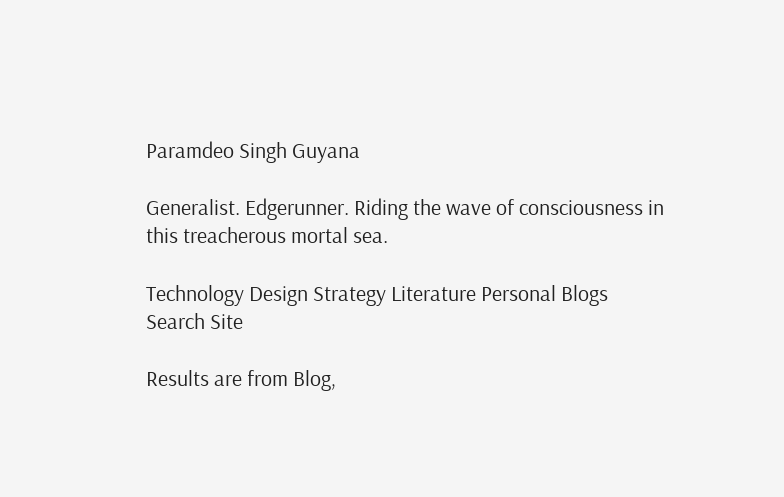Paramdeo Singh Guyana

Generalist. Edgerunner. Riding the wave of consciousness in this treacherous mortal sea.

Technology Design Strategy Literature Personal Blogs
Search Site

Results are from Blog,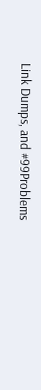Link Dumps, and #99Problems